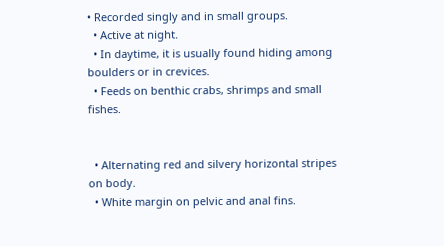• Recorded singly and in small groups.
  • Active at night.
  • In daytime, it is usually found hiding among boulders or in crevices.
  • Feeds on benthic crabs, shrimps and small fishes.


  • Alternating red and silvery horizontal stripes on body.
  • White margin on pelvic and anal fins.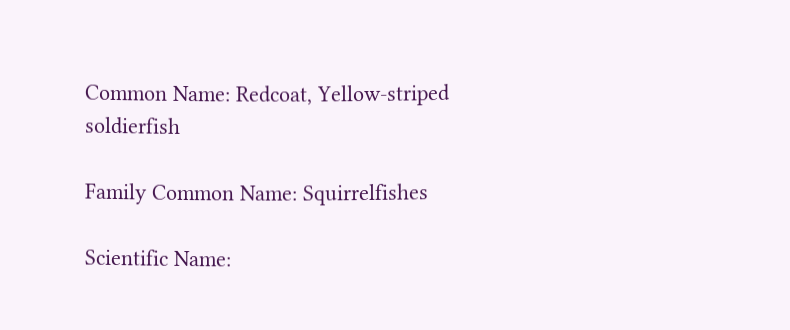Common Name: Redcoat, Yellow-striped soldierfish

Family Common Name: Squirrelfishes

Scientific Name: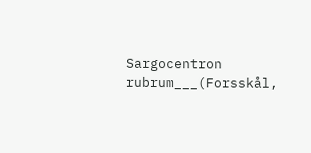Sargocentron rubrum___(Forsskål,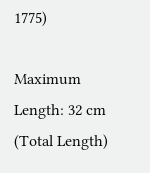1775)

Maximum Length: 32 cm (Total Length)